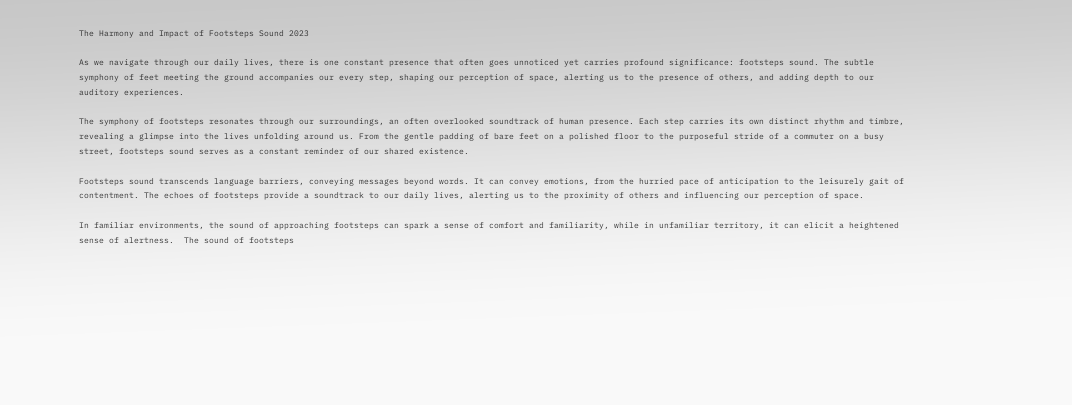The Harmony and Impact of Footsteps Sound 2023

As we navigate through our daily lives, there is one constant presence that often goes unnoticed yet carries profound significance: footsteps sound. The subtle symphony of feet meeting the ground accompanies our every step, shaping our perception of space, alerting us to the presence of others, and adding depth to our auditory experiences.

The symphony of footsteps resonates through our surroundings, an often overlooked soundtrack of human presence. Each step carries its own distinct rhythm and timbre, revealing a glimpse into the lives unfolding around us. From the gentle padding of bare feet on a polished floor to the purposeful stride of a commuter on a busy street, footsteps sound serves as a constant reminder of our shared existence.

Footsteps sound transcends language barriers, conveying messages beyond words. It can convey emotions, from the hurried pace of anticipation to the leisurely gait of contentment. The echoes of footsteps provide a soundtrack to our daily lives, alerting us to the proximity of others and influencing our perception of space.

In familiar environments, the sound of approaching footsteps can spark a sense of comfort and familiarity, while in unfamiliar territory, it can elicit a heightened sense of alertness.  The sound of footsteps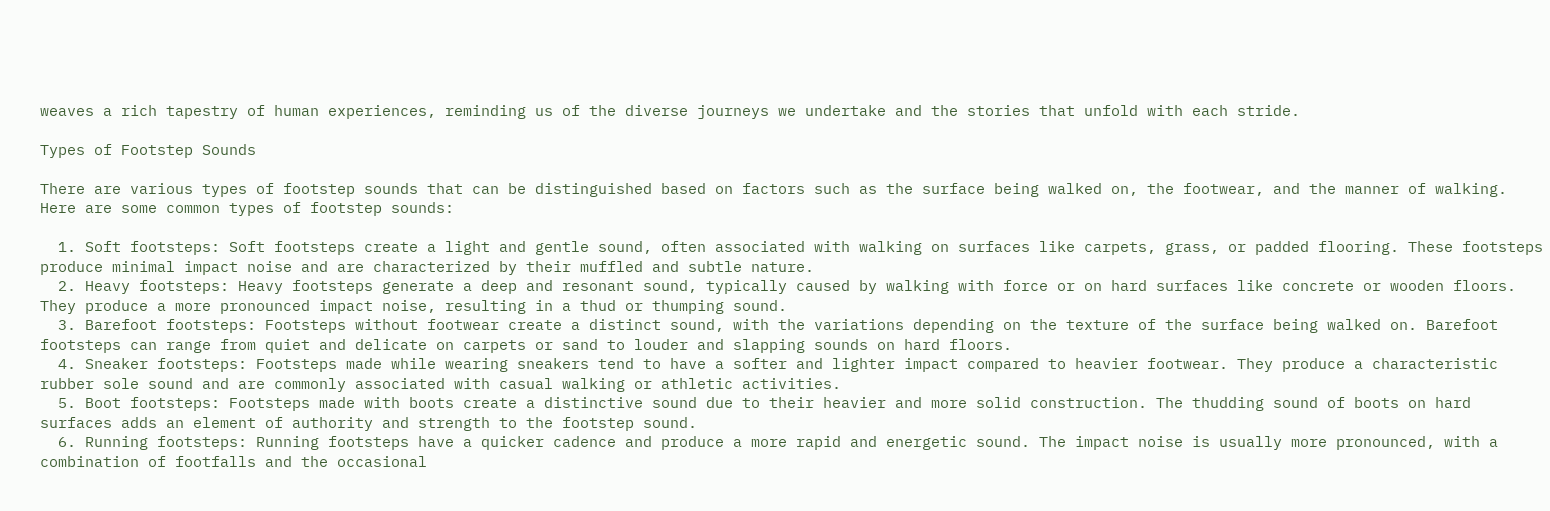weaves a rich tapestry of human experiences, reminding us of the diverse journeys we undertake and the stories that unfold with each stride.

Types of Footstep Sounds

There are various types of footstep sounds that can be distinguished based on factors such as the surface being walked on, the footwear, and the manner of walking. Here are some common types of footstep sounds:

  1. Soft footsteps: Soft footsteps create a light and gentle sound, often associated with walking on surfaces like carpets, grass, or padded flooring. These footsteps produce minimal impact noise and are characterized by their muffled and subtle nature.
  2. Heavy footsteps: Heavy footsteps generate a deep and resonant sound, typically caused by walking with force or on hard surfaces like concrete or wooden floors. They produce a more pronounced impact noise, resulting in a thud or thumping sound.
  3. Barefoot footsteps: Footsteps without footwear create a distinct sound, with the variations depending on the texture of the surface being walked on. Barefoot footsteps can range from quiet and delicate on carpets or sand to louder and slapping sounds on hard floors.
  4. Sneaker footsteps: Footsteps made while wearing sneakers tend to have a softer and lighter impact compared to heavier footwear. They produce a characteristic rubber sole sound and are commonly associated with casual walking or athletic activities.
  5. Boot footsteps: Footsteps made with boots create a distinctive sound due to their heavier and more solid construction. The thudding sound of boots on hard surfaces adds an element of authority and strength to the footstep sound.
  6. Running footsteps: Running footsteps have a quicker cadence and produce a more rapid and energetic sound. The impact noise is usually more pronounced, with a combination of footfalls and the occasional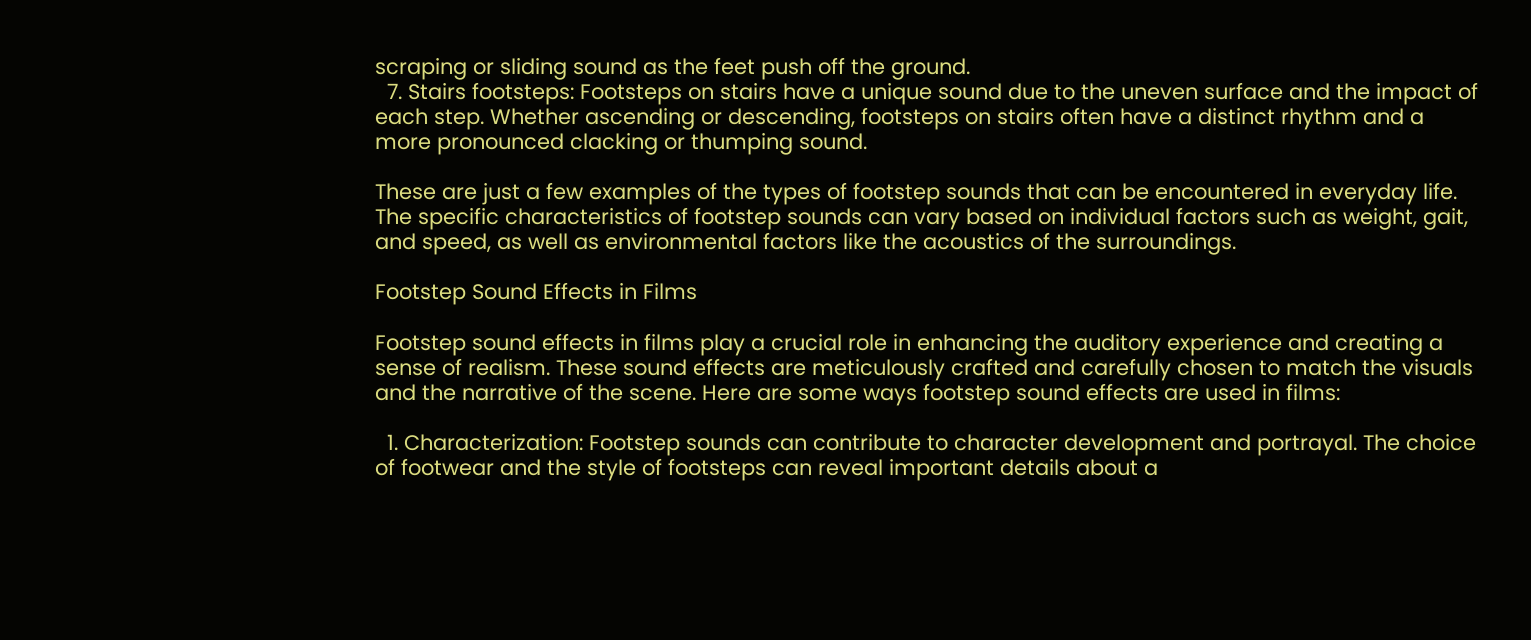scraping or sliding sound as the feet push off the ground.
  7. Stairs footsteps: Footsteps on stairs have a unique sound due to the uneven surface and the impact of each step. Whether ascending or descending, footsteps on stairs often have a distinct rhythm and a more pronounced clacking or thumping sound.

These are just a few examples of the types of footstep sounds that can be encountered in everyday life. The specific characteristics of footstep sounds can vary based on individual factors such as weight, gait, and speed, as well as environmental factors like the acoustics of the surroundings.

Footstep Sound Effects in Films

Footstep sound effects in films play a crucial role in enhancing the auditory experience and creating a sense of realism. These sound effects are meticulously crafted and carefully chosen to match the visuals and the narrative of the scene. Here are some ways footstep sound effects are used in films:

  1. Characterization: Footstep sounds can contribute to character development and portrayal. The choice of footwear and the style of footsteps can reveal important details about a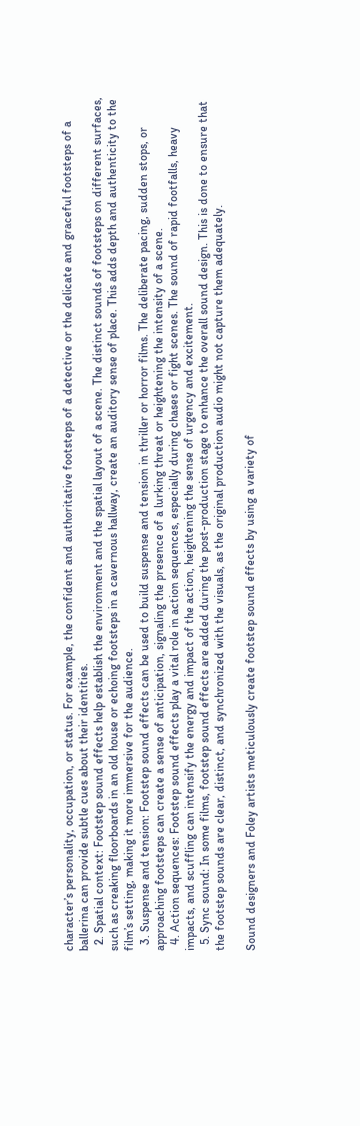character’s personality, occupation, or status. For example, the confident and authoritative footsteps of a detective or the delicate and graceful footsteps of a ballerina can provide subtle cues about their identities.
  2. Spatial context: Footstep sound effects help establish the environment and the spatial layout of a scene. The distinct sounds of footsteps on different surfaces, such as creaking floorboards in an old house or echoing footsteps in a cavernous hallway, create an auditory sense of place. This adds depth and authenticity to the film’s setting, making it more immersive for the audience.
  3. Suspense and tension: Footstep sound effects can be used to build suspense and tension in thriller or horror films. The deliberate pacing, sudden stops, or approaching footsteps can create a sense of anticipation, signaling the presence of a lurking threat or heightening the intensity of a scene.
  4. Action sequences: Footstep sound effects play a vital role in action sequences, especially during chases or fight scenes. The sound of rapid footfalls, heavy impacts, and scuffling can intensify the energy and impact of the action, heightening the sense of urgency and excitement.
  5. Sync sound: In some films, footstep sound effects are added during the post-production stage to enhance the overall sound design. This is done to ensure that the footstep sounds are clear, distinct, and synchronized with the visuals, as the original production audio might not capture them adequately.

Sound designers and Foley artists meticulously create footstep sound effects by using a variety of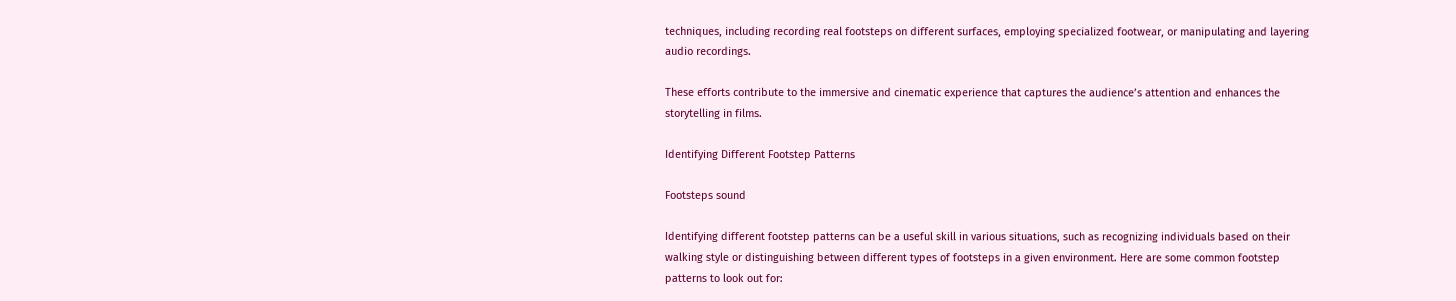techniques, including recording real footsteps on different surfaces, employing specialized footwear, or manipulating and layering audio recordings.

These efforts contribute to the immersive and cinematic experience that captures the audience’s attention and enhances the storytelling in films.

Identifying Different Footstep Patterns

Footsteps sound

Identifying different footstep patterns can be a useful skill in various situations, such as recognizing individuals based on their walking style or distinguishing between different types of footsteps in a given environment. Here are some common footstep patterns to look out for: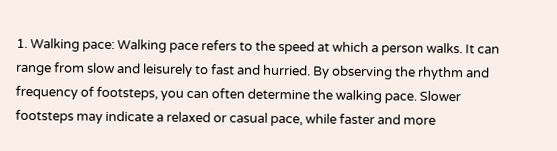1. Walking pace: Walking pace refers to the speed at which a person walks. It can range from slow and leisurely to fast and hurried. By observing the rhythm and frequency of footsteps, you can often determine the walking pace. Slower footsteps may indicate a relaxed or casual pace, while faster and more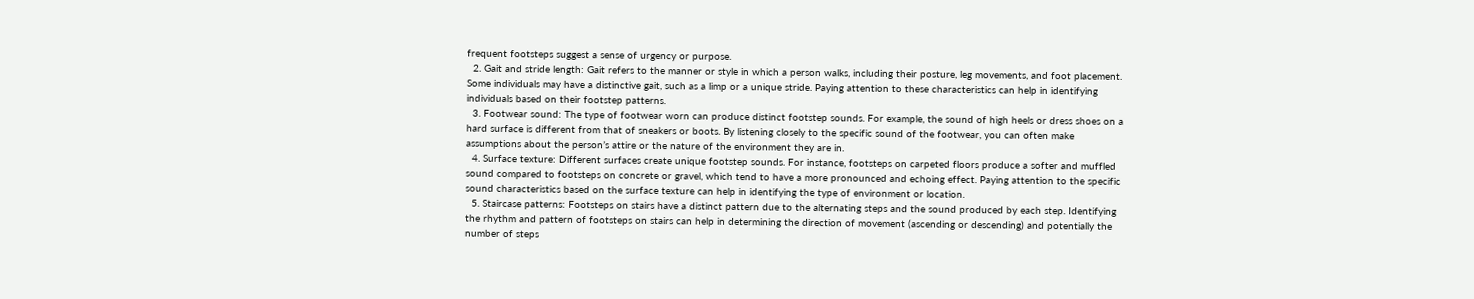frequent footsteps suggest a sense of urgency or purpose.
  2. Gait and stride length: Gait refers to the manner or style in which a person walks, including their posture, leg movements, and foot placement. Some individuals may have a distinctive gait, such as a limp or a unique stride. Paying attention to these characteristics can help in identifying individuals based on their footstep patterns.
  3. Footwear sound: The type of footwear worn can produce distinct footstep sounds. For example, the sound of high heels or dress shoes on a hard surface is different from that of sneakers or boots. By listening closely to the specific sound of the footwear, you can often make assumptions about the person’s attire or the nature of the environment they are in.
  4. Surface texture: Different surfaces create unique footstep sounds. For instance, footsteps on carpeted floors produce a softer and muffled sound compared to footsteps on concrete or gravel, which tend to have a more pronounced and echoing effect. Paying attention to the specific sound characteristics based on the surface texture can help in identifying the type of environment or location.
  5. Staircase patterns: Footsteps on stairs have a distinct pattern due to the alternating steps and the sound produced by each step. Identifying the rhythm and pattern of footsteps on stairs can help in determining the direction of movement (ascending or descending) and potentially the number of steps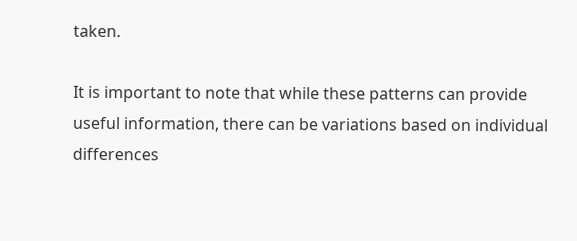taken.

It is important to note that while these patterns can provide useful information, there can be variations based on individual differences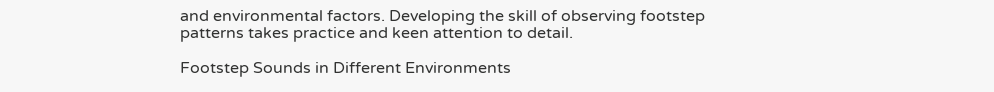and environmental factors. Developing the skill of observing footstep patterns takes practice and keen attention to detail.

Footstep Sounds in Different Environments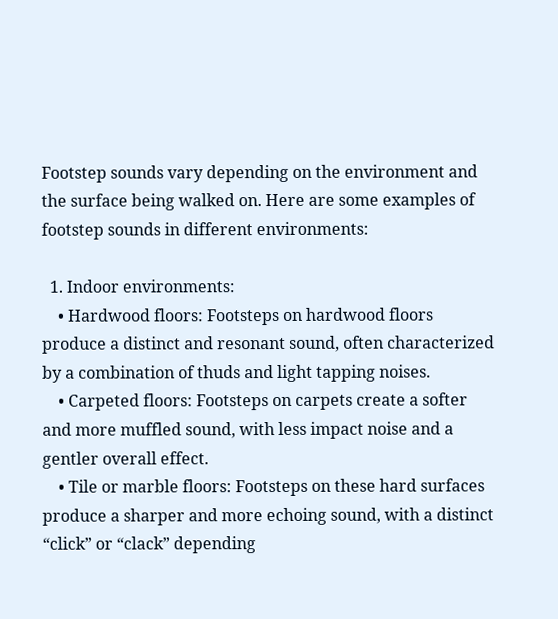Footstep sounds vary depending on the environment and the surface being walked on. Here are some examples of footstep sounds in different environments:

  1. Indoor environments:
    • Hardwood floors: Footsteps on hardwood floors produce a distinct and resonant sound, often characterized by a combination of thuds and light tapping noises.
    • Carpeted floors: Footsteps on carpets create a softer and more muffled sound, with less impact noise and a gentler overall effect.
    • Tile or marble floors: Footsteps on these hard surfaces produce a sharper and more echoing sound, with a distinct “click” or “clack” depending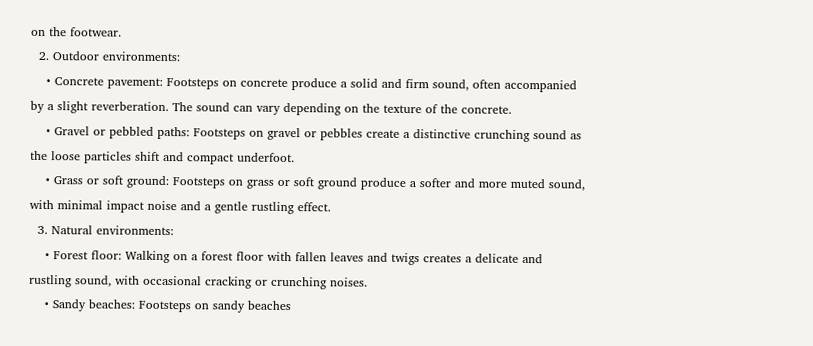on the footwear.
  2. Outdoor environments:
    • Concrete pavement: Footsteps on concrete produce a solid and firm sound, often accompanied by a slight reverberation. The sound can vary depending on the texture of the concrete.
    • Gravel or pebbled paths: Footsteps on gravel or pebbles create a distinctive crunching sound as the loose particles shift and compact underfoot.
    • Grass or soft ground: Footsteps on grass or soft ground produce a softer and more muted sound, with minimal impact noise and a gentle rustling effect.
  3. Natural environments:
    • Forest floor: Walking on a forest floor with fallen leaves and twigs creates a delicate and rustling sound, with occasional cracking or crunching noises.
    • Sandy beaches: Footsteps on sandy beaches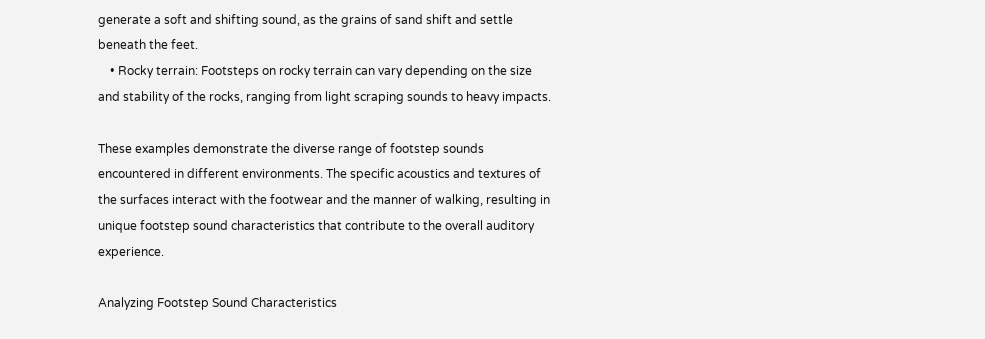generate a soft and shifting sound, as the grains of sand shift and settle beneath the feet.
    • Rocky terrain: Footsteps on rocky terrain can vary depending on the size and stability of the rocks, ranging from light scraping sounds to heavy impacts.

These examples demonstrate the diverse range of footstep sounds encountered in different environments. The specific acoustics and textures of the surfaces interact with the footwear and the manner of walking, resulting in unique footstep sound characteristics that contribute to the overall auditory experience.

Analyzing Footstep Sound Characteristics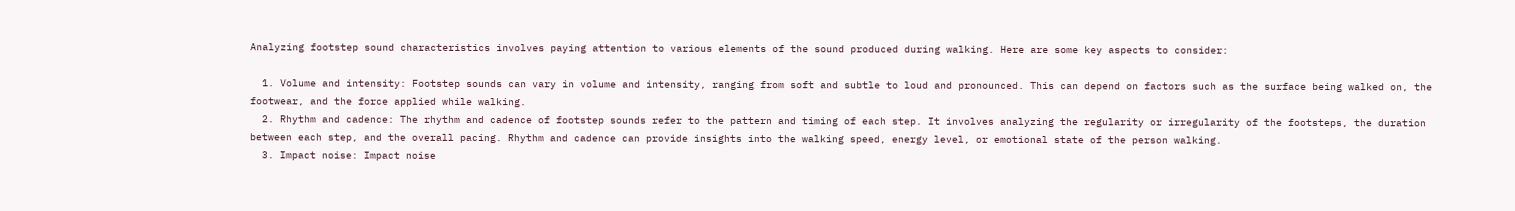Analyzing footstep sound characteristics involves paying attention to various elements of the sound produced during walking. Here are some key aspects to consider:

  1. Volume and intensity: Footstep sounds can vary in volume and intensity, ranging from soft and subtle to loud and pronounced. This can depend on factors such as the surface being walked on, the footwear, and the force applied while walking.
  2. Rhythm and cadence: The rhythm and cadence of footstep sounds refer to the pattern and timing of each step. It involves analyzing the regularity or irregularity of the footsteps, the duration between each step, and the overall pacing. Rhythm and cadence can provide insights into the walking speed, energy level, or emotional state of the person walking.
  3. Impact noise: Impact noise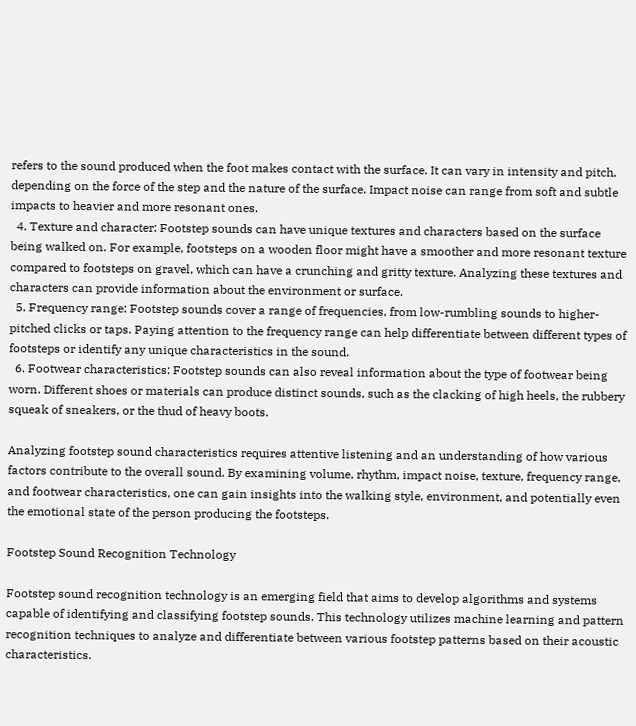refers to the sound produced when the foot makes contact with the surface. It can vary in intensity and pitch, depending on the force of the step and the nature of the surface. Impact noise can range from soft and subtle impacts to heavier and more resonant ones.
  4. Texture and character: Footstep sounds can have unique textures and characters based on the surface being walked on. For example, footsteps on a wooden floor might have a smoother and more resonant texture compared to footsteps on gravel, which can have a crunching and gritty texture. Analyzing these textures and characters can provide information about the environment or surface.
  5. Frequency range: Footstep sounds cover a range of frequencies, from low-rumbling sounds to higher-pitched clicks or taps. Paying attention to the frequency range can help differentiate between different types of footsteps or identify any unique characteristics in the sound.
  6. Footwear characteristics: Footstep sounds can also reveal information about the type of footwear being worn. Different shoes or materials can produce distinct sounds, such as the clacking of high heels, the rubbery squeak of sneakers, or the thud of heavy boots.

Analyzing footstep sound characteristics requires attentive listening and an understanding of how various factors contribute to the overall sound. By examining volume, rhythm, impact noise, texture, frequency range, and footwear characteristics, one can gain insights into the walking style, environment, and potentially even the emotional state of the person producing the footsteps.

Footstep Sound Recognition Technology

Footstep sound recognition technology is an emerging field that aims to develop algorithms and systems capable of identifying and classifying footstep sounds. This technology utilizes machine learning and pattern recognition techniques to analyze and differentiate between various footstep patterns based on their acoustic characteristics.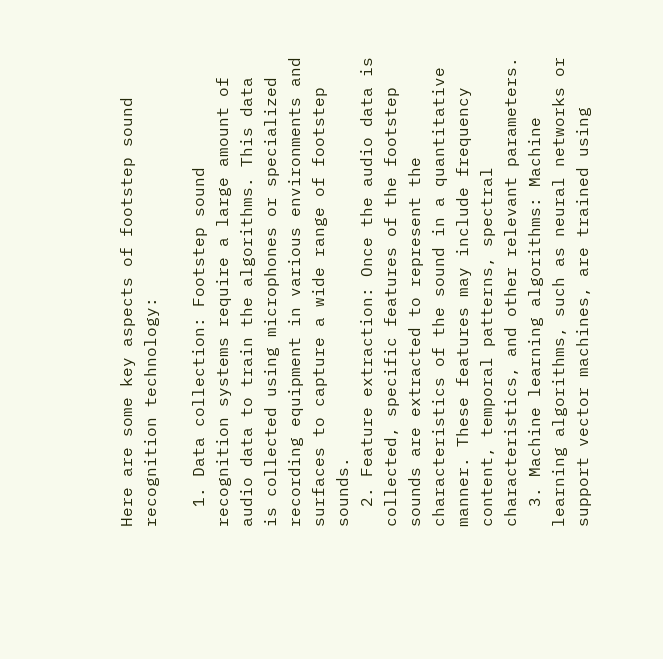Here are some key aspects of footstep sound recognition technology:

  1. Data collection: Footstep sound recognition systems require a large amount of audio data to train the algorithms. This data is collected using microphones or specialized recording equipment in various environments and surfaces to capture a wide range of footstep sounds.
  2. Feature extraction: Once the audio data is collected, specific features of the footstep sounds are extracted to represent the characteristics of the sound in a quantitative manner. These features may include frequency content, temporal patterns, spectral characteristics, and other relevant parameters.
  3. Machine learning algorithms: Machine learning algorithms, such as neural networks or support vector machines, are trained using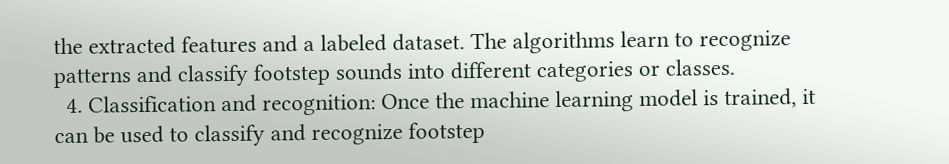the extracted features and a labeled dataset. The algorithms learn to recognize patterns and classify footstep sounds into different categories or classes.
  4. Classification and recognition: Once the machine learning model is trained, it can be used to classify and recognize footstep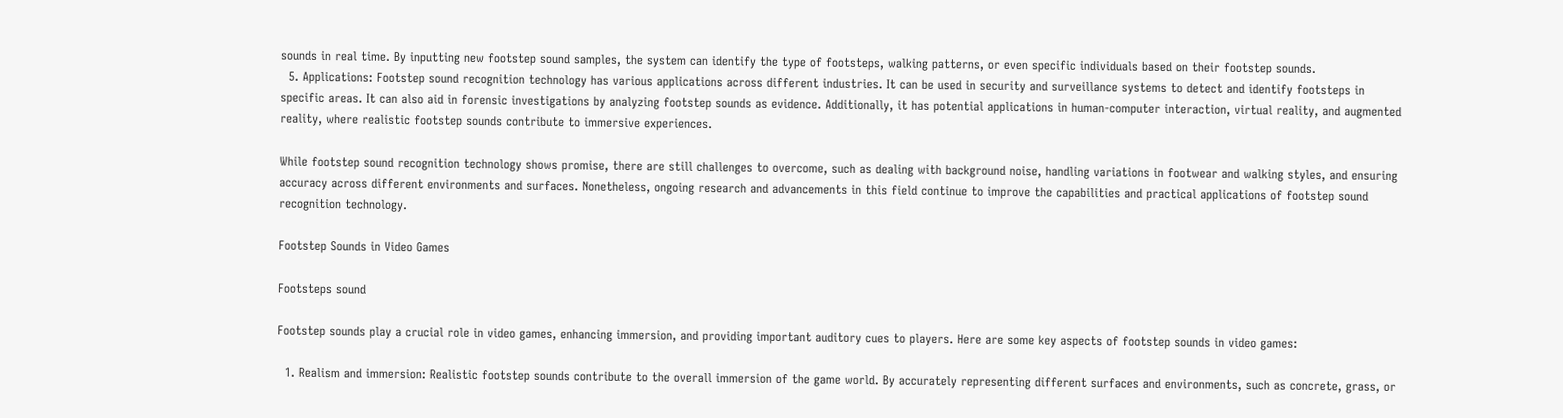sounds in real time. By inputting new footstep sound samples, the system can identify the type of footsteps, walking patterns, or even specific individuals based on their footstep sounds.
  5. Applications: Footstep sound recognition technology has various applications across different industries. It can be used in security and surveillance systems to detect and identify footsteps in specific areas. It can also aid in forensic investigations by analyzing footstep sounds as evidence. Additionally, it has potential applications in human-computer interaction, virtual reality, and augmented reality, where realistic footstep sounds contribute to immersive experiences.

While footstep sound recognition technology shows promise, there are still challenges to overcome, such as dealing with background noise, handling variations in footwear and walking styles, and ensuring accuracy across different environments and surfaces. Nonetheless, ongoing research and advancements in this field continue to improve the capabilities and practical applications of footstep sound recognition technology.

Footstep Sounds in Video Games

Footsteps sound

Footstep sounds play a crucial role in video games, enhancing immersion, and providing important auditory cues to players. Here are some key aspects of footstep sounds in video games:

  1. Realism and immersion: Realistic footstep sounds contribute to the overall immersion of the game world. By accurately representing different surfaces and environments, such as concrete, grass, or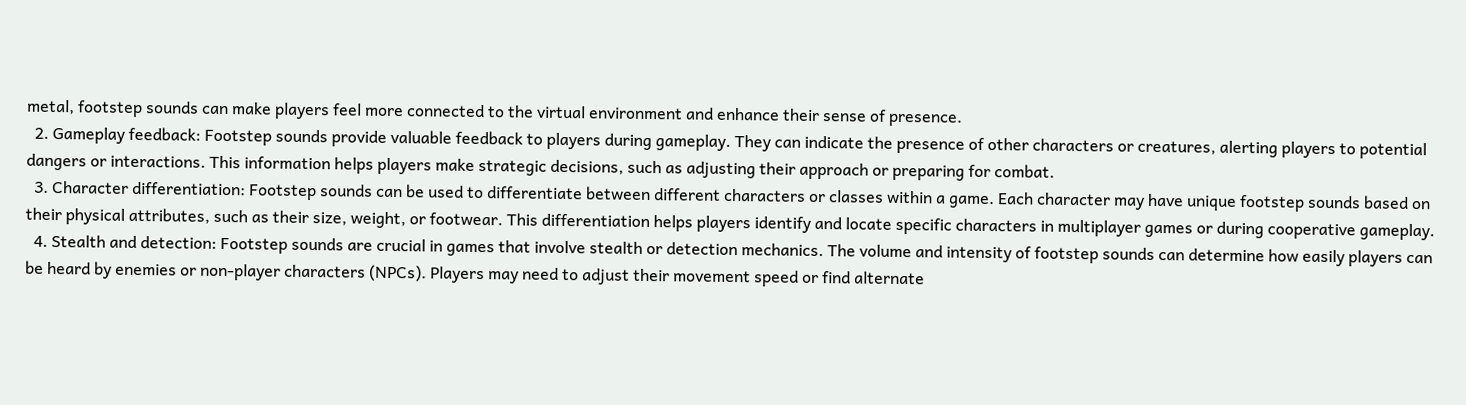metal, footstep sounds can make players feel more connected to the virtual environment and enhance their sense of presence.
  2. Gameplay feedback: Footstep sounds provide valuable feedback to players during gameplay. They can indicate the presence of other characters or creatures, alerting players to potential dangers or interactions. This information helps players make strategic decisions, such as adjusting their approach or preparing for combat.
  3. Character differentiation: Footstep sounds can be used to differentiate between different characters or classes within a game. Each character may have unique footstep sounds based on their physical attributes, such as their size, weight, or footwear. This differentiation helps players identify and locate specific characters in multiplayer games or during cooperative gameplay.
  4. Stealth and detection: Footstep sounds are crucial in games that involve stealth or detection mechanics. The volume and intensity of footstep sounds can determine how easily players can be heard by enemies or non-player characters (NPCs). Players may need to adjust their movement speed or find alternate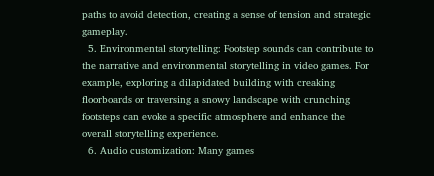paths to avoid detection, creating a sense of tension and strategic gameplay.
  5. Environmental storytelling: Footstep sounds can contribute to the narrative and environmental storytelling in video games. For example, exploring a dilapidated building with creaking floorboards or traversing a snowy landscape with crunching footsteps can evoke a specific atmosphere and enhance the overall storytelling experience.
  6. Audio customization: Many games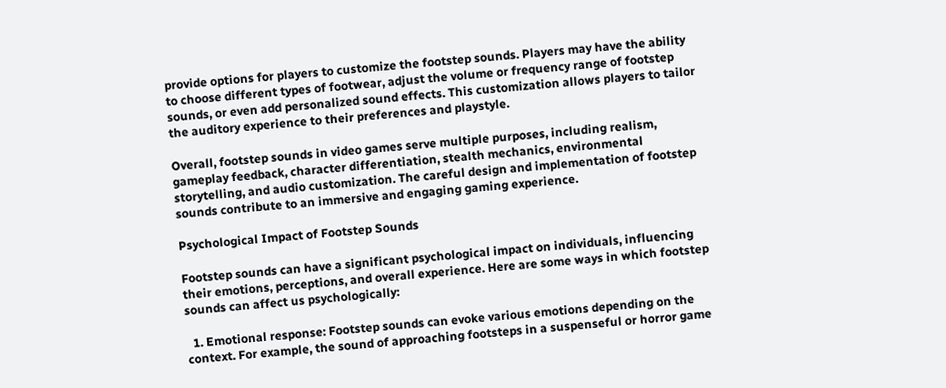provide options for players to customize the footstep sounds. Players may have the ability to choose different types of footwear, adjust the volume or frequency range of footstep sounds, or even add personalized sound effects. This customization allows players to tailor the auditory experience to their preferences and playstyle.

Overall, footstep sounds in video games serve multiple purposes, including realism, gameplay feedback, character differentiation, stealth mechanics, environmental storytelling, and audio customization. The careful design and implementation of footstep sounds contribute to an immersive and engaging gaming experience.

Psychological Impact of Footstep Sounds

Footstep sounds can have a significant psychological impact on individuals, influencing their emotions, perceptions, and overall experience. Here are some ways in which footstep sounds can affect us psychologically:

  1. Emotional response: Footstep sounds can evoke various emotions depending on the context. For example, the sound of approaching footsteps in a suspenseful or horror game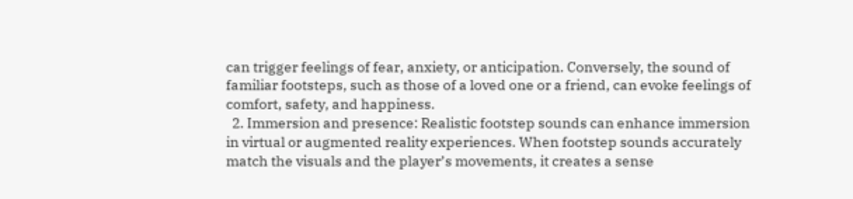can trigger feelings of fear, anxiety, or anticipation. Conversely, the sound of familiar footsteps, such as those of a loved one or a friend, can evoke feelings of comfort, safety, and happiness.
  2. Immersion and presence: Realistic footstep sounds can enhance immersion in virtual or augmented reality experiences. When footstep sounds accurately match the visuals and the player’s movements, it creates a sense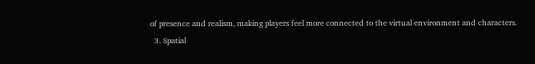of presence and realism, making players feel more connected to the virtual environment and characters.
  3. Spatial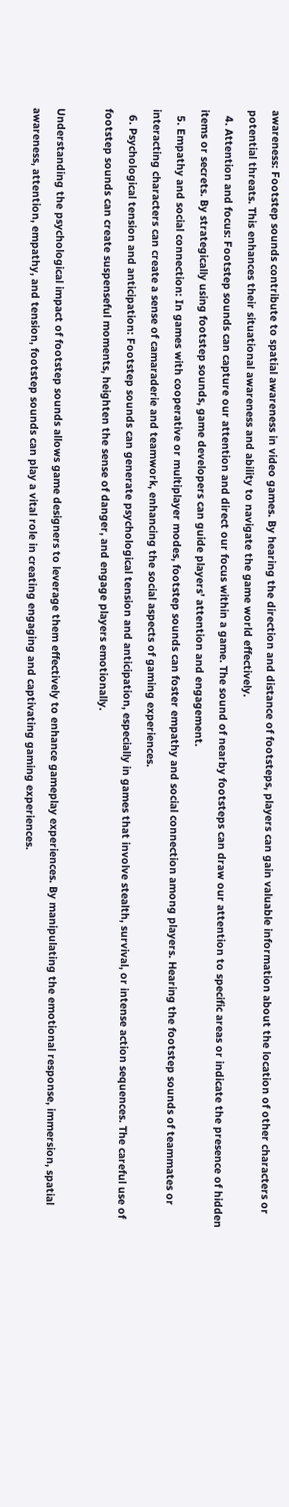awareness: Footstep sounds contribute to spatial awareness in video games. By hearing the direction and distance of footsteps, players can gain valuable information about the location of other characters or potential threats. This enhances their situational awareness and ability to navigate the game world effectively.
  4. Attention and focus: Footstep sounds can capture our attention and direct our focus within a game. The sound of nearby footsteps can draw our attention to specific areas or indicate the presence of hidden items or secrets. By strategically using footstep sounds, game developers can guide players’ attention and engagement.
  5. Empathy and social connection: In games with cooperative or multiplayer modes, footstep sounds can foster empathy and social connection among players. Hearing the footstep sounds of teammates or interacting characters can create a sense of camaraderie and teamwork, enhancing the social aspects of gaming experiences.
  6. Psychological tension and anticipation: Footstep sounds can generate psychological tension and anticipation, especially in games that involve stealth, survival, or intense action sequences. The careful use of footstep sounds can create suspenseful moments, heighten the sense of danger, and engage players emotionally.

Understanding the psychological impact of footstep sounds allows game designers to leverage them effectively to enhance gameplay experiences. By manipulating the emotional response, immersion, spatial awareness, attention, empathy, and tension, footstep sounds can play a vital role in creating engaging and captivating gaming experiences.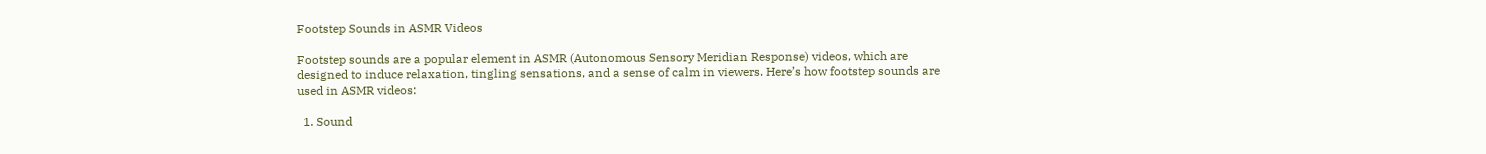Footstep Sounds in ASMR Videos

Footstep sounds are a popular element in ASMR (Autonomous Sensory Meridian Response) videos, which are designed to induce relaxation, tingling sensations, and a sense of calm in viewers. Here’s how footstep sounds are used in ASMR videos:

  1. Sound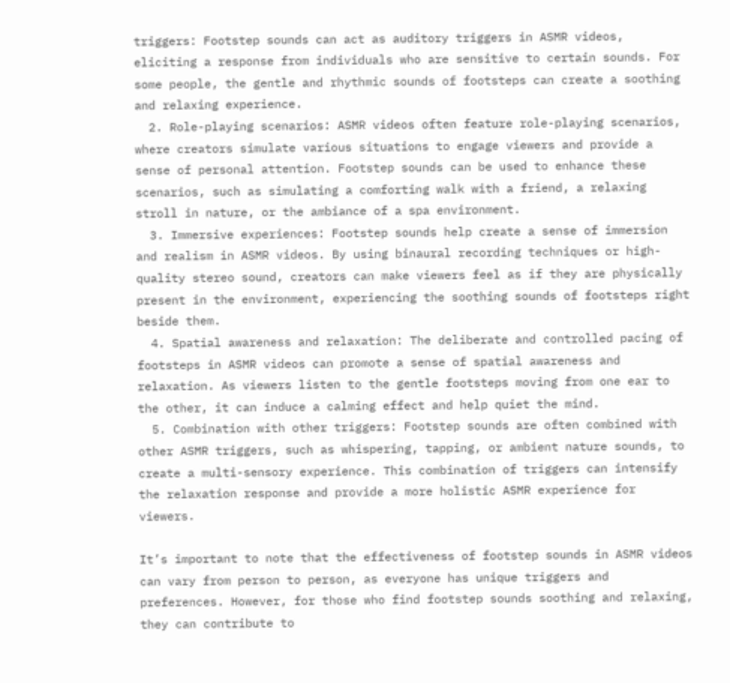triggers: Footstep sounds can act as auditory triggers in ASMR videos, eliciting a response from individuals who are sensitive to certain sounds. For some people, the gentle and rhythmic sounds of footsteps can create a soothing and relaxing experience.
  2. Role-playing scenarios: ASMR videos often feature role-playing scenarios, where creators simulate various situations to engage viewers and provide a sense of personal attention. Footstep sounds can be used to enhance these scenarios, such as simulating a comforting walk with a friend, a relaxing stroll in nature, or the ambiance of a spa environment.
  3. Immersive experiences: Footstep sounds help create a sense of immersion and realism in ASMR videos. By using binaural recording techniques or high-quality stereo sound, creators can make viewers feel as if they are physically present in the environment, experiencing the soothing sounds of footsteps right beside them.
  4. Spatial awareness and relaxation: The deliberate and controlled pacing of footsteps in ASMR videos can promote a sense of spatial awareness and relaxation. As viewers listen to the gentle footsteps moving from one ear to the other, it can induce a calming effect and help quiet the mind.
  5. Combination with other triggers: Footstep sounds are often combined with other ASMR triggers, such as whispering, tapping, or ambient nature sounds, to create a multi-sensory experience. This combination of triggers can intensify the relaxation response and provide a more holistic ASMR experience for viewers.

It’s important to note that the effectiveness of footstep sounds in ASMR videos can vary from person to person, as everyone has unique triggers and preferences. However, for those who find footstep sounds soothing and relaxing, they can contribute to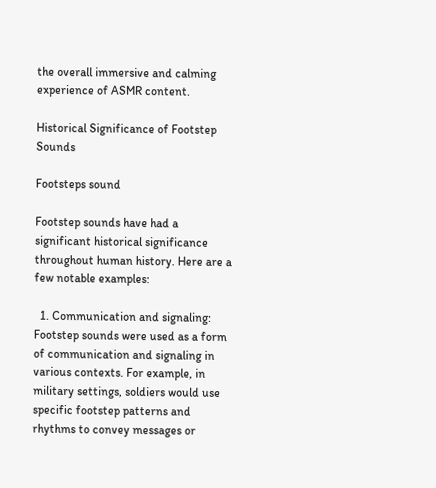the overall immersive and calming experience of ASMR content.

Historical Significance of Footstep Sounds

Footsteps sound

Footstep sounds have had a significant historical significance throughout human history. Here are a few notable examples:

  1. Communication and signaling: Footstep sounds were used as a form of communication and signaling in various contexts. For example, in military settings, soldiers would use specific footstep patterns and rhythms to convey messages or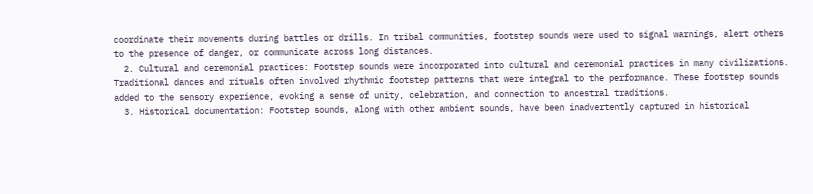coordinate their movements during battles or drills. In tribal communities, footstep sounds were used to signal warnings, alert others to the presence of danger, or communicate across long distances.
  2. Cultural and ceremonial practices: Footstep sounds were incorporated into cultural and ceremonial practices in many civilizations. Traditional dances and rituals often involved rhythmic footstep patterns that were integral to the performance. These footstep sounds added to the sensory experience, evoking a sense of unity, celebration, and connection to ancestral traditions.
  3. Historical documentation: Footstep sounds, along with other ambient sounds, have been inadvertently captured in historical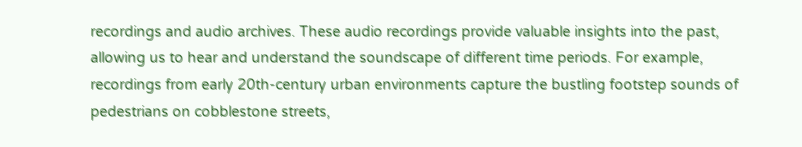recordings and audio archives. These audio recordings provide valuable insights into the past, allowing us to hear and understand the soundscape of different time periods. For example, recordings from early 20th-century urban environments capture the bustling footstep sounds of pedestrians on cobblestone streets,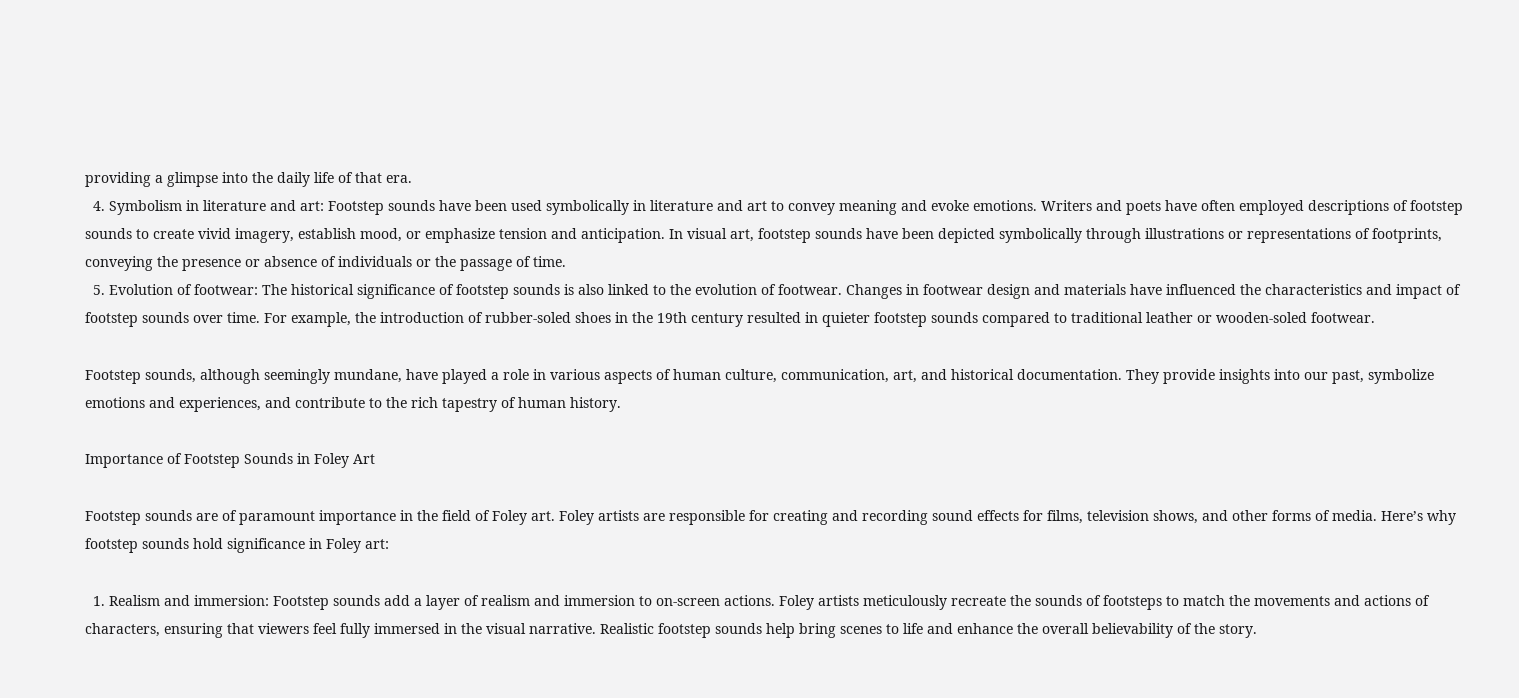providing a glimpse into the daily life of that era.
  4. Symbolism in literature and art: Footstep sounds have been used symbolically in literature and art to convey meaning and evoke emotions. Writers and poets have often employed descriptions of footstep sounds to create vivid imagery, establish mood, or emphasize tension and anticipation. In visual art, footstep sounds have been depicted symbolically through illustrations or representations of footprints, conveying the presence or absence of individuals or the passage of time.
  5. Evolution of footwear: The historical significance of footstep sounds is also linked to the evolution of footwear. Changes in footwear design and materials have influenced the characteristics and impact of footstep sounds over time. For example, the introduction of rubber-soled shoes in the 19th century resulted in quieter footstep sounds compared to traditional leather or wooden-soled footwear.

Footstep sounds, although seemingly mundane, have played a role in various aspects of human culture, communication, art, and historical documentation. They provide insights into our past, symbolize emotions and experiences, and contribute to the rich tapestry of human history.

Importance of Footstep Sounds in Foley Art

Footstep sounds are of paramount importance in the field of Foley art. Foley artists are responsible for creating and recording sound effects for films, television shows, and other forms of media. Here’s why footstep sounds hold significance in Foley art:

  1. Realism and immersion: Footstep sounds add a layer of realism and immersion to on-screen actions. Foley artists meticulously recreate the sounds of footsteps to match the movements and actions of characters, ensuring that viewers feel fully immersed in the visual narrative. Realistic footstep sounds help bring scenes to life and enhance the overall believability of the story.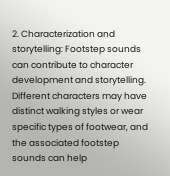2. Characterization and storytelling: Footstep sounds can contribute to character development and storytelling. Different characters may have distinct walking styles or wear specific types of footwear, and the associated footstep sounds can help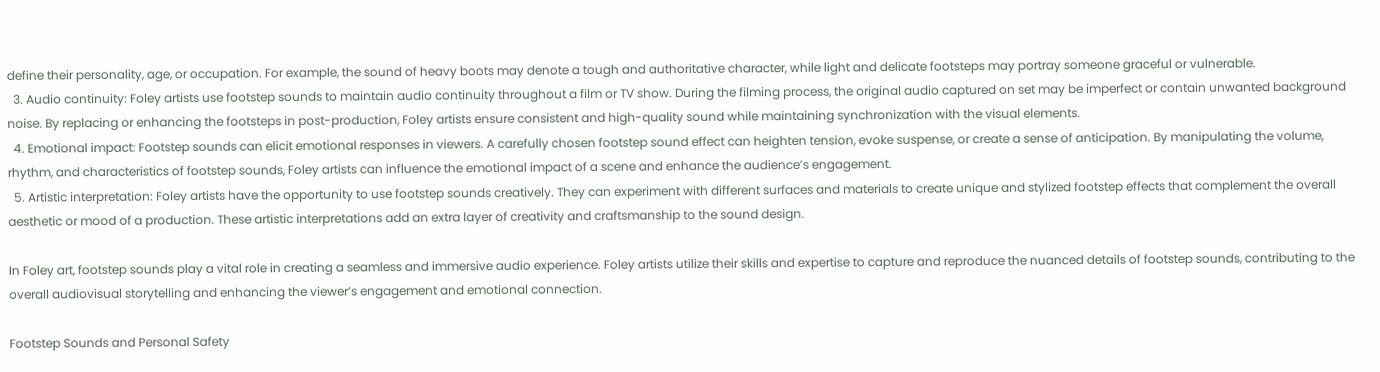define their personality, age, or occupation. For example, the sound of heavy boots may denote a tough and authoritative character, while light and delicate footsteps may portray someone graceful or vulnerable.
  3. Audio continuity: Foley artists use footstep sounds to maintain audio continuity throughout a film or TV show. During the filming process, the original audio captured on set may be imperfect or contain unwanted background noise. By replacing or enhancing the footsteps in post-production, Foley artists ensure consistent and high-quality sound while maintaining synchronization with the visual elements.
  4. Emotional impact: Footstep sounds can elicit emotional responses in viewers. A carefully chosen footstep sound effect can heighten tension, evoke suspense, or create a sense of anticipation. By manipulating the volume, rhythm, and characteristics of footstep sounds, Foley artists can influence the emotional impact of a scene and enhance the audience’s engagement.
  5. Artistic interpretation: Foley artists have the opportunity to use footstep sounds creatively. They can experiment with different surfaces and materials to create unique and stylized footstep effects that complement the overall aesthetic or mood of a production. These artistic interpretations add an extra layer of creativity and craftsmanship to the sound design.

In Foley art, footstep sounds play a vital role in creating a seamless and immersive audio experience. Foley artists utilize their skills and expertise to capture and reproduce the nuanced details of footstep sounds, contributing to the overall audiovisual storytelling and enhancing the viewer’s engagement and emotional connection.

Footstep Sounds and Personal Safety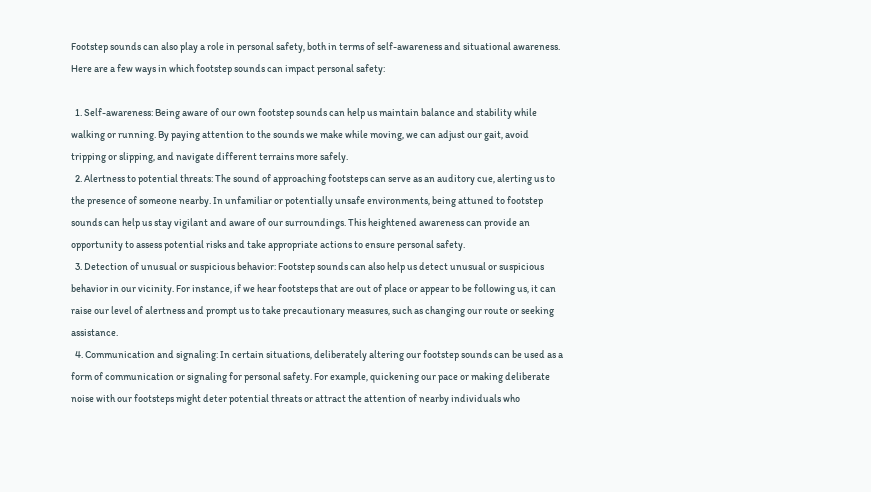Footstep sounds can also play a role in personal safety, both in terms of self-awareness and situational awareness. Here are a few ways in which footstep sounds can impact personal safety:

  1. Self-awareness: Being aware of our own footstep sounds can help us maintain balance and stability while walking or running. By paying attention to the sounds we make while moving, we can adjust our gait, avoid tripping or slipping, and navigate different terrains more safely.
  2. Alertness to potential threats: The sound of approaching footsteps can serve as an auditory cue, alerting us to the presence of someone nearby. In unfamiliar or potentially unsafe environments, being attuned to footstep sounds can help us stay vigilant and aware of our surroundings. This heightened awareness can provide an opportunity to assess potential risks and take appropriate actions to ensure personal safety.
  3. Detection of unusual or suspicious behavior: Footstep sounds can also help us detect unusual or suspicious behavior in our vicinity. For instance, if we hear footsteps that are out of place or appear to be following us, it can raise our level of alertness and prompt us to take precautionary measures, such as changing our route or seeking assistance.
  4. Communication and signaling: In certain situations, deliberately altering our footstep sounds can be used as a form of communication or signaling for personal safety. For example, quickening our pace or making deliberate noise with our footsteps might deter potential threats or attract the attention of nearby individuals who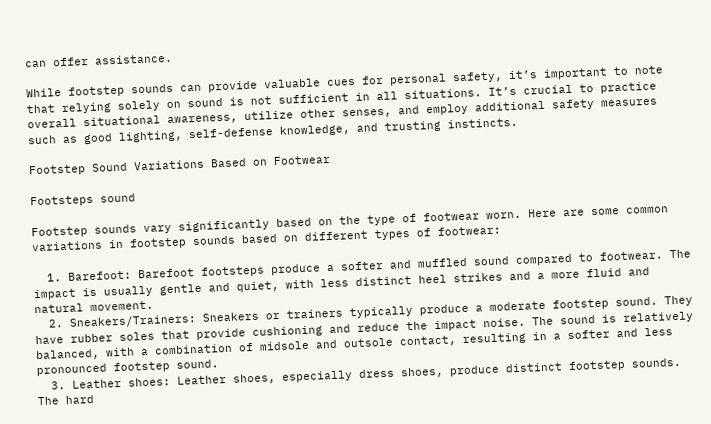can offer assistance.

While footstep sounds can provide valuable cues for personal safety, it’s important to note that relying solely on sound is not sufficient in all situations. It’s crucial to practice overall situational awareness, utilize other senses, and employ additional safety measures such as good lighting, self-defense knowledge, and trusting instincts.

Footstep Sound Variations Based on Footwear

Footsteps sound

Footstep sounds vary significantly based on the type of footwear worn. Here are some common variations in footstep sounds based on different types of footwear:

  1. Barefoot: Barefoot footsteps produce a softer and muffled sound compared to footwear. The impact is usually gentle and quiet, with less distinct heel strikes and a more fluid and natural movement.
  2. Sneakers/Trainers: Sneakers or trainers typically produce a moderate footstep sound. They have rubber soles that provide cushioning and reduce the impact noise. The sound is relatively balanced, with a combination of midsole and outsole contact, resulting in a softer and less pronounced footstep sound.
  3. Leather shoes: Leather shoes, especially dress shoes, produce distinct footstep sounds. The hard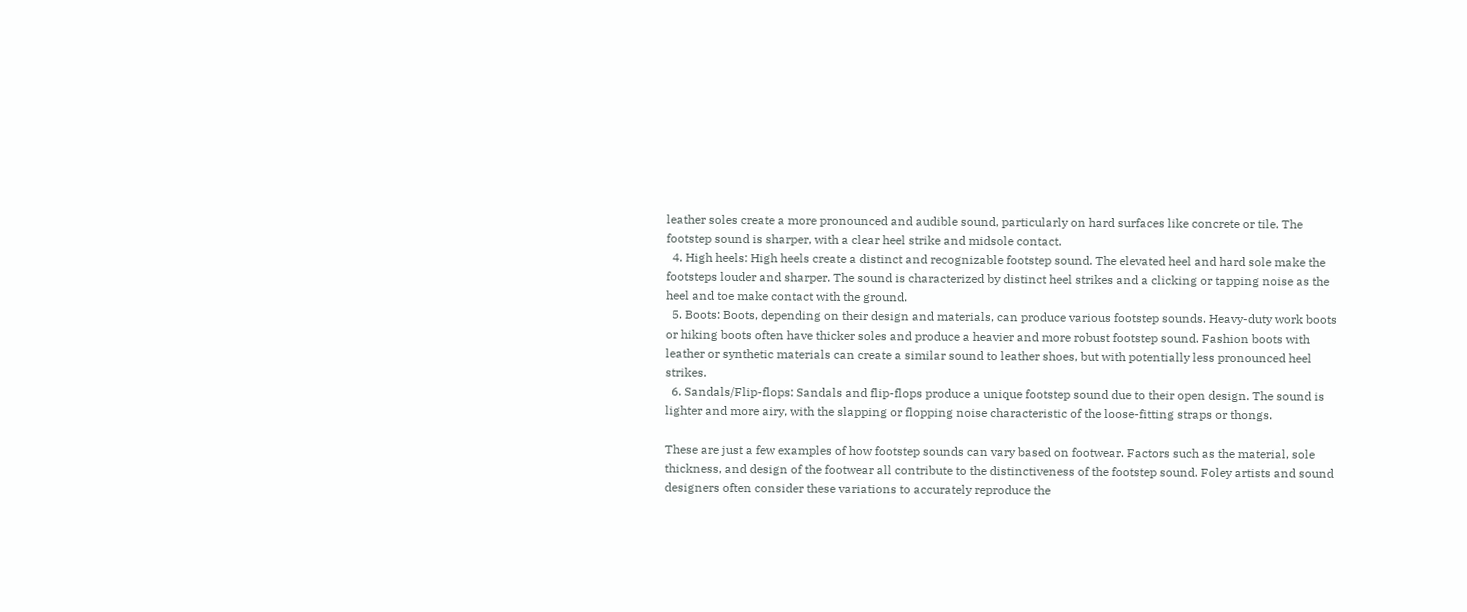leather soles create a more pronounced and audible sound, particularly on hard surfaces like concrete or tile. The footstep sound is sharper, with a clear heel strike and midsole contact.
  4. High heels: High heels create a distinct and recognizable footstep sound. The elevated heel and hard sole make the footsteps louder and sharper. The sound is characterized by distinct heel strikes and a clicking or tapping noise as the heel and toe make contact with the ground.
  5. Boots: Boots, depending on their design and materials, can produce various footstep sounds. Heavy-duty work boots or hiking boots often have thicker soles and produce a heavier and more robust footstep sound. Fashion boots with leather or synthetic materials can create a similar sound to leather shoes, but with potentially less pronounced heel strikes.
  6. Sandals/Flip-flops: Sandals and flip-flops produce a unique footstep sound due to their open design. The sound is lighter and more airy, with the slapping or flopping noise characteristic of the loose-fitting straps or thongs.

These are just a few examples of how footstep sounds can vary based on footwear. Factors such as the material, sole thickness, and design of the footwear all contribute to the distinctiveness of the footstep sound. Foley artists and sound designers often consider these variations to accurately reproduce the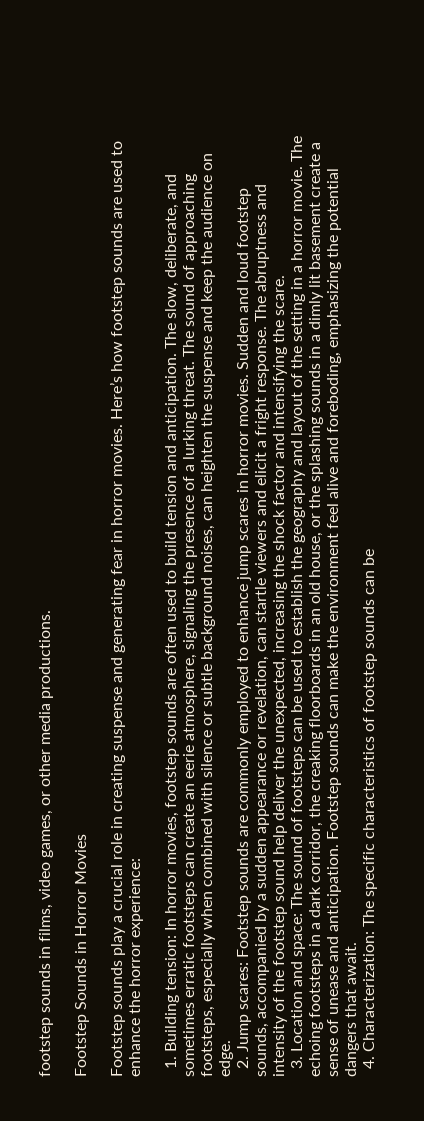footstep sounds in films, video games, or other media productions.

Footstep Sounds in Horror Movies

Footstep sounds play a crucial role in creating suspense and generating fear in horror movies. Here’s how footstep sounds are used to enhance the horror experience:

  1. Building tension: In horror movies, footstep sounds are often used to build tension and anticipation. The slow, deliberate, and sometimes erratic footsteps can create an eerie atmosphere, signaling the presence of a lurking threat. The sound of approaching footsteps, especially when combined with silence or subtle background noises, can heighten the suspense and keep the audience on edge.
  2. Jump scares: Footstep sounds are commonly employed to enhance jump scares in horror movies. Sudden and loud footstep sounds, accompanied by a sudden appearance or revelation, can startle viewers and elicit a fright response. The abruptness and intensity of the footstep sound help deliver the unexpected, increasing the shock factor and intensifying the scare.
  3. Location and space: The sound of footsteps can be used to establish the geography and layout of the setting in a horror movie. The echoing footsteps in a dark corridor, the creaking floorboards in an old house, or the splashing sounds in a dimly lit basement create a sense of unease and anticipation. Footstep sounds can make the environment feel alive and foreboding, emphasizing the potential dangers that await.
  4. Characterization: The specific characteristics of footstep sounds can be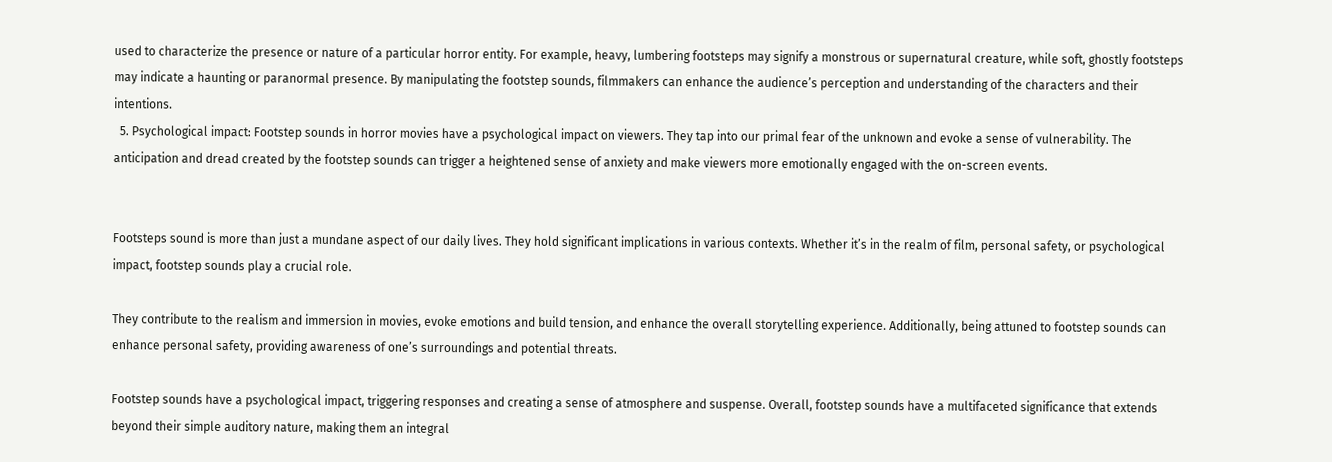used to characterize the presence or nature of a particular horror entity. For example, heavy, lumbering footsteps may signify a monstrous or supernatural creature, while soft, ghostly footsteps may indicate a haunting or paranormal presence. By manipulating the footstep sounds, filmmakers can enhance the audience’s perception and understanding of the characters and their intentions.
  5. Psychological impact: Footstep sounds in horror movies have a psychological impact on viewers. They tap into our primal fear of the unknown and evoke a sense of vulnerability. The anticipation and dread created by the footstep sounds can trigger a heightened sense of anxiety and make viewers more emotionally engaged with the on-screen events.


Footsteps sound is more than just a mundane aspect of our daily lives. They hold significant implications in various contexts. Whether it’s in the realm of film, personal safety, or psychological impact, footstep sounds play a crucial role.

They contribute to the realism and immersion in movies, evoke emotions and build tension, and enhance the overall storytelling experience. Additionally, being attuned to footstep sounds can enhance personal safety, providing awareness of one’s surroundings and potential threats.

Footstep sounds have a psychological impact, triggering responses and creating a sense of atmosphere and suspense. Overall, footstep sounds have a multifaceted significance that extends beyond their simple auditory nature, making them an integral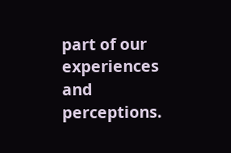part of our experiences and perceptions.